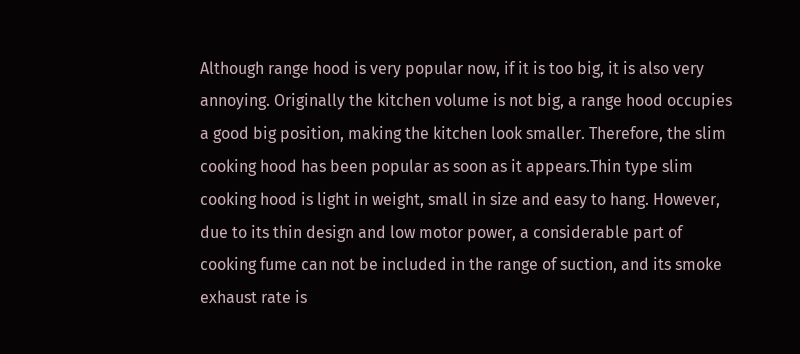Although range hood is very popular now, if it is too big, it is also very annoying. Originally the kitchen volume is not big, a range hood occupies a good big position, making the kitchen look smaller. Therefore, the slim cooking hood has been popular as soon as it appears.Thin type slim cooking hood is light in weight, small in size and easy to hang. However, due to its thin design and low motor power, a considerable part of cooking fume can not be included in the range of suction, and its smoke exhaust rate is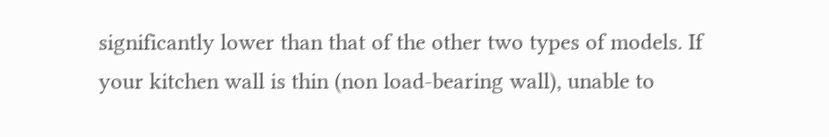significantly lower than that of the other two types of models. If your kitchen wall is thin (non load-bearing wall), unable to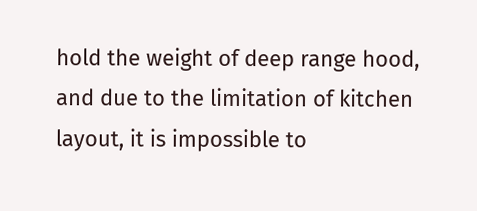hold the weight of deep range hood, and due to the limitation of kitchen layout, it is impossible to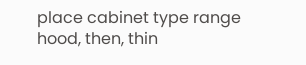place cabinet type range hood, then, thin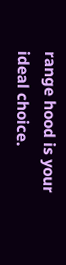range hood is your ideal choice.